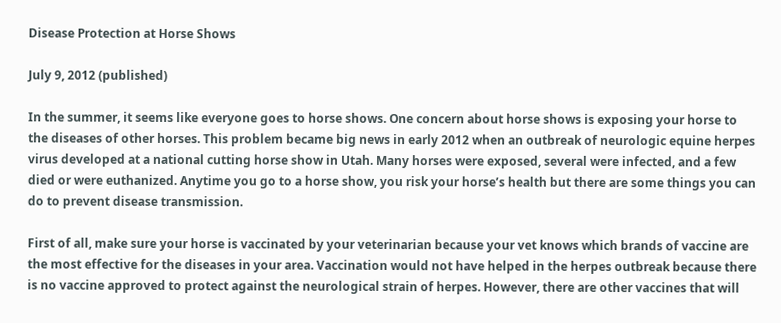Disease Protection at Horse Shows

July 9, 2012 (published)

In the summer, it seems like everyone goes to horse shows. One concern about horse shows is exposing your horse to the diseases of other horses. This problem became big news in early 2012 when an outbreak of neurologic equine herpes virus developed at a national cutting horse show in Utah. Many horses were exposed, several were infected, and a few died or were euthanized. Anytime you go to a horse show, you risk your horse’s health but there are some things you can do to prevent disease transmission.

First of all, make sure your horse is vaccinated by your veterinarian because your vet knows which brands of vaccine are the most effective for the diseases in your area. Vaccination would not have helped in the herpes outbreak because there is no vaccine approved to protect against the neurological strain of herpes. However, there are other vaccines that will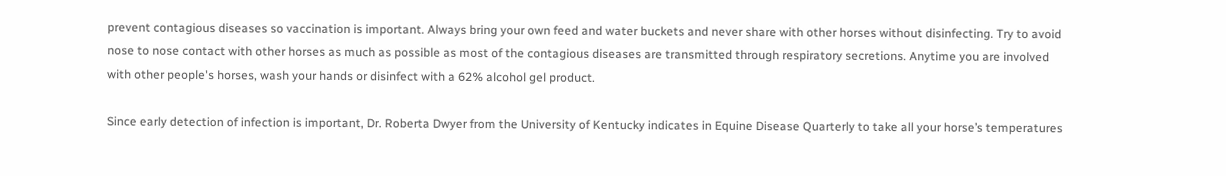prevent contagious diseases so vaccination is important. Always bring your own feed and water buckets and never share with other horses without disinfecting. Try to avoid nose to nose contact with other horses as much as possible as most of the contagious diseases are transmitted through respiratory secretions. Anytime you are involved with other people's horses, wash your hands or disinfect with a 62% alcohol gel product.

Since early detection of infection is important, Dr. Roberta Dwyer from the University of Kentucky indicates in Equine Disease Quarterly to take all your horse’s temperatures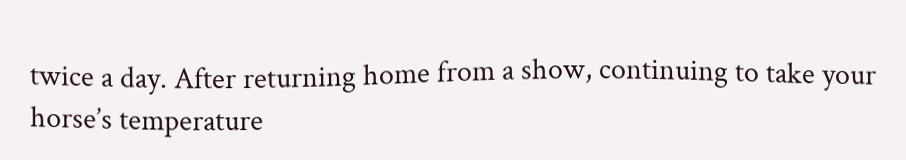twice a day. After returning home from a show, continuing to take your horse’s temperature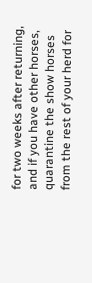for two weeks after returning, and if you have other horses, quarantine the show horses from the rest of your herd for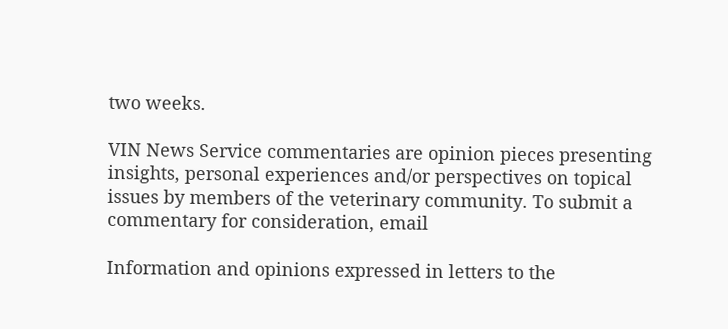two weeks.

VIN News Service commentaries are opinion pieces presenting insights, personal experiences and/or perspectives on topical issues by members of the veterinary community. To submit a commentary for consideration, email

Information and opinions expressed in letters to the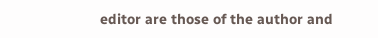editor are those of the author and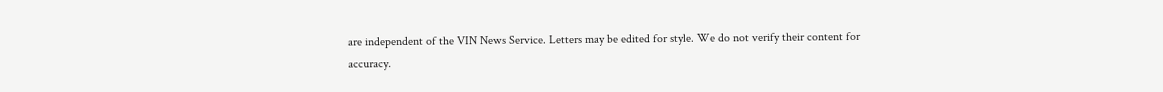are independent of the VIN News Service. Letters may be edited for style. We do not verify their content for accuracy.